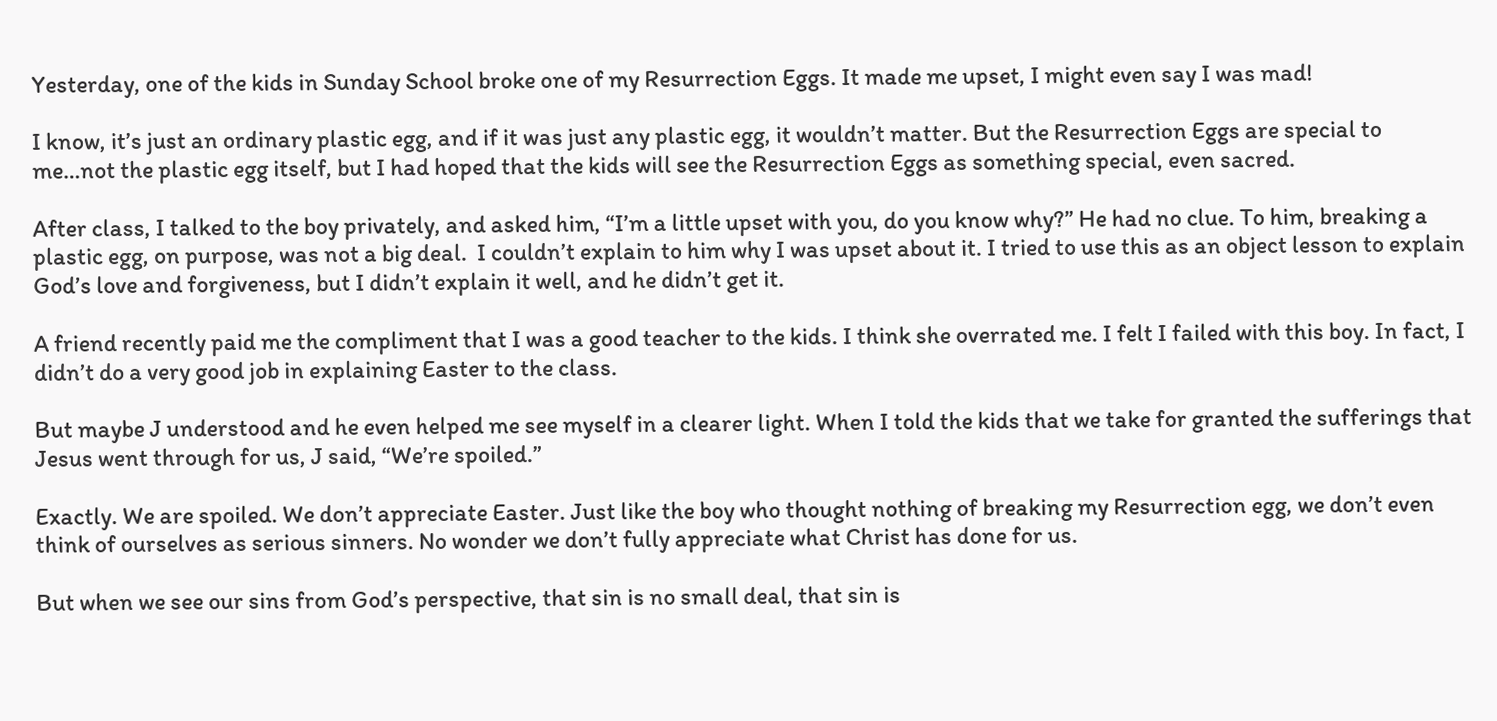Yesterday, one of the kids in Sunday School broke one of my Resurrection Eggs. It made me upset, I might even say I was mad!

I know, it’s just an ordinary plastic egg, and if it was just any plastic egg, it wouldn’t matter. But the Resurrection Eggs are special to me…not the plastic egg itself, but I had hoped that the kids will see the Resurrection Eggs as something special, even sacred.

After class, I talked to the boy privately, and asked him, “I’m a little upset with you, do you know why?” He had no clue. To him, breaking a  plastic egg, on purpose, was not a big deal.  I couldn’t explain to him why I was upset about it. I tried to use this as an object lesson to explain God’s love and forgiveness, but I didn’t explain it well, and he didn’t get it.

A friend recently paid me the compliment that I was a good teacher to the kids. I think she overrated me. I felt I failed with this boy. In fact, I didn’t do a very good job in explaining Easter to the class.

But maybe J understood and he even helped me see myself in a clearer light. When I told the kids that we take for granted the sufferings that Jesus went through for us, J said, “We’re spoiled.”

Exactly. We are spoiled. We don’t appreciate Easter. Just like the boy who thought nothing of breaking my Resurrection egg, we don’t even think of ourselves as serious sinners. No wonder we don’t fully appreciate what Christ has done for us.

But when we see our sins from God’s perspective, that sin is no small deal, that sin is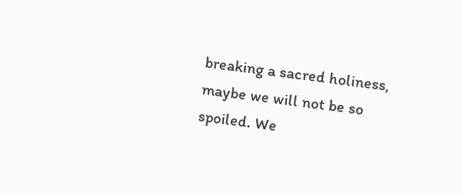breaking a sacred holiness, maybe we will not be so spoiled. We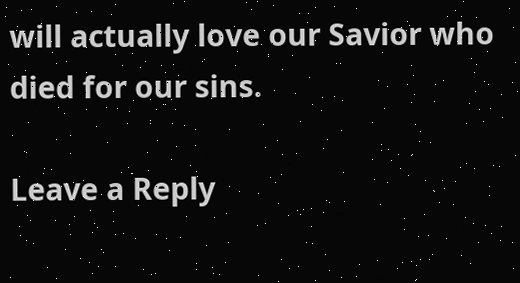will actually love our Savior who died for our sins.

Leave a Reply